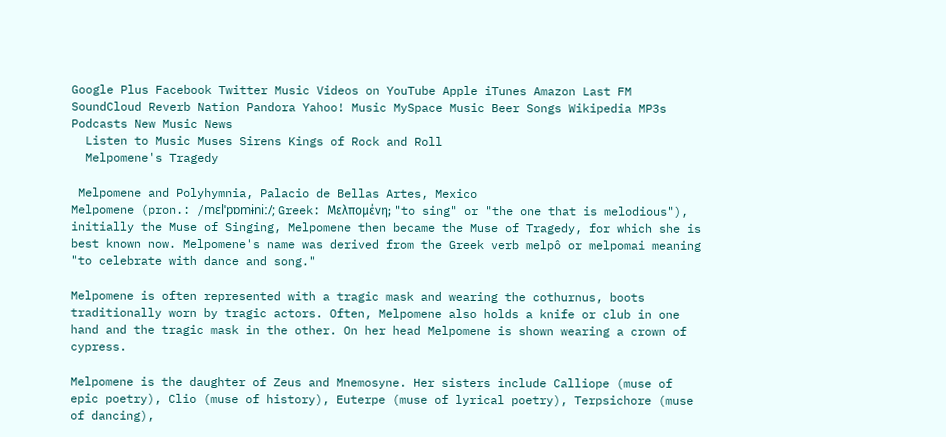Google Plus Facebook Twitter Music Videos on YouTube Apple iTunes Amazon Last FM SoundCloud Reverb Nation Pandora Yahoo! Music MySpace Music Beer Songs Wikipedia MP3s Podcasts New Music News
  Listen to Music Muses Sirens Kings of Rock and Roll
  Melpomene's Tragedy

 Melpomene and Polyhymnia, Palacio de Bellas Artes, Mexico
Melpomene (pron.: /mɛlˈpɒmɨniː/; Greek: Μελπομένη; "to sing" or "the one that is melodious"), initially the Muse of Singing, Melpomene then became the Muse of Tragedy, for which she is best known now. Melpomene's name was derived from the Greek verb melpô or melpomai meaning "to celebrate with dance and song."

Melpomene is often represented with a tragic mask and wearing the cothurnus, boots traditionally worn by tragic actors. Often, Melpomene also holds a knife or club in one hand and the tragic mask in the other. On her head Melpomene is shown wearing a crown of cypress.

Melpomene is the daughter of Zeus and Mnemosyne. Her sisters include Calliope (muse of epic poetry), Clio (muse of history), Euterpe (muse of lyrical poetry), Terpsichore (muse of dancing),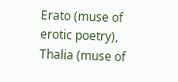Erato (muse of erotic poetry), Thalia (muse of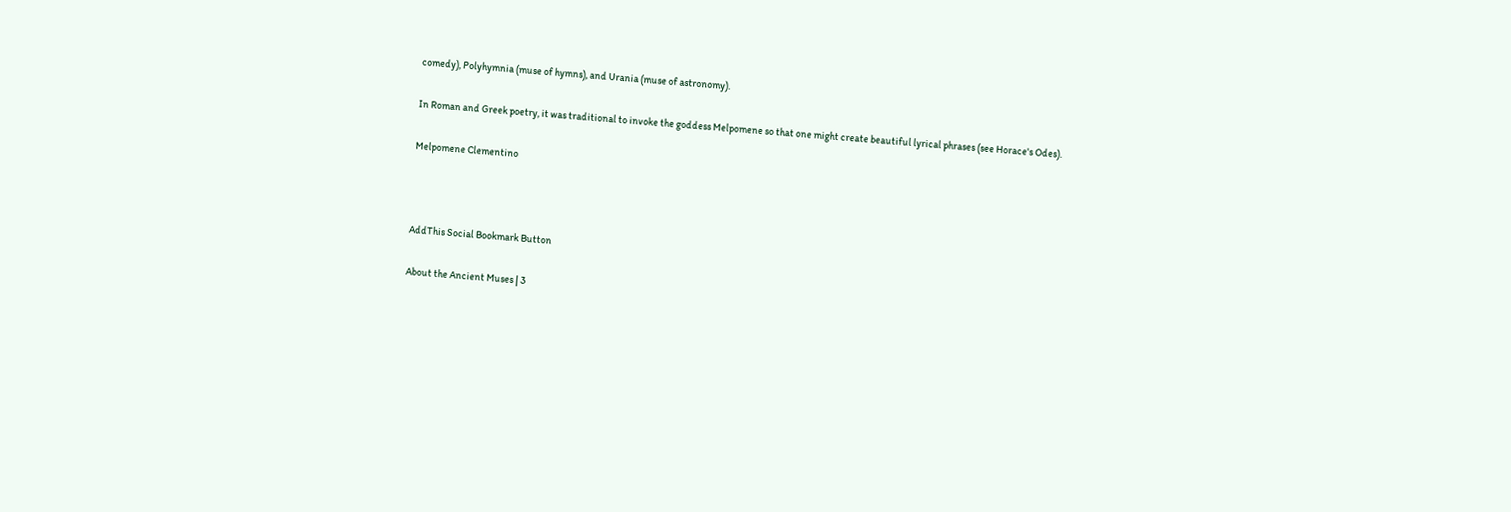comedy), Polyhymnia (muse of hymns), and Urania (muse of astronomy).

In Roman and Greek poetry, it was traditional to invoke the goddess Melpomene so that one might create beautiful lyrical phrases (see Horace's Odes).

Melpomene Clementino



AddThis Social Bookmark Button

About the Ancient Muses | 3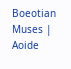Boeotian Muses | Aoide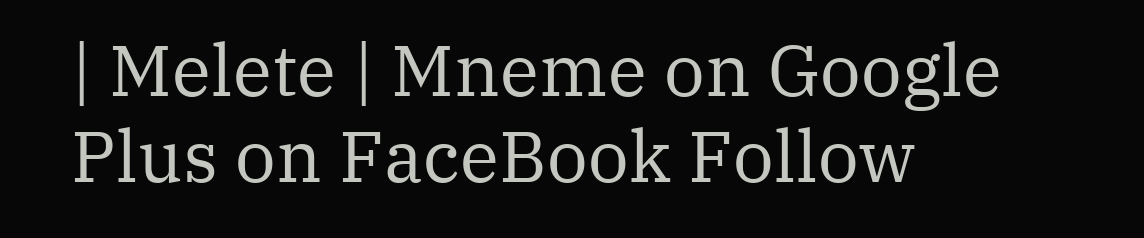| Melete | Mneme on Google Plus on FaceBook Follow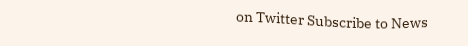on Twitter Subscribe to News